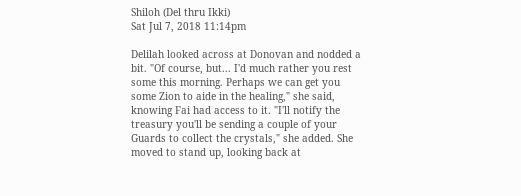Shiloh (Del thru Ikki)
Sat Jul 7, 2018 11:14pm

Delilah looked across at Donovan and nodded a bit. "Of course, but... I'd much rather you rest some this morning. Perhaps we can get you some Zion to aide in the healing," she said, knowing Fai had access to it. "I'll notify the treasury you'll be sending a couple of your Guards to collect the crystals," she added. She moved to stand up, looking back at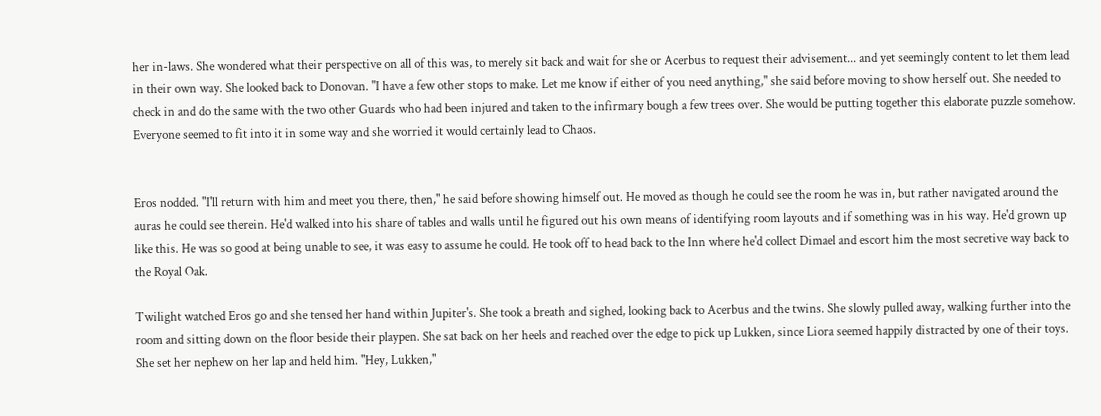her in-laws. She wondered what their perspective on all of this was, to merely sit back and wait for she or Acerbus to request their advisement... and yet seemingly content to let them lead in their own way. She looked back to Donovan. "I have a few other stops to make. Let me know if either of you need anything," she said before moving to show herself out. She needed to check in and do the same with the two other Guards who had been injured and taken to the infirmary bough a few trees over. She would be putting together this elaborate puzzle somehow. Everyone seemed to fit into it in some way and she worried it would certainly lead to Chaos.


Eros nodded. "I'll return with him and meet you there, then," he said before showing himself out. He moved as though he could see the room he was in, but rather navigated around the auras he could see therein. He'd walked into his share of tables and walls until he figured out his own means of identifying room layouts and if something was in his way. He'd grown up like this. He was so good at being unable to see, it was easy to assume he could. He took off to head back to the Inn where he'd collect Dimael and escort him the most secretive way back to the Royal Oak.

Twilight watched Eros go and she tensed her hand within Jupiter's. She took a breath and sighed, looking back to Acerbus and the twins. She slowly pulled away, walking further into the room and sitting down on the floor beside their playpen. She sat back on her heels and reached over the edge to pick up Lukken, since Liora seemed happily distracted by one of their toys. She set her nephew on her lap and held him. "Hey, Lukken,"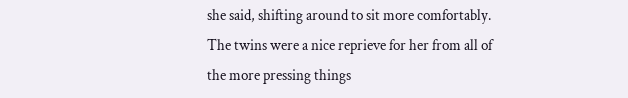she said, shifting around to sit more comfortably. The twins were a nice reprieve for her from all of the more pressing things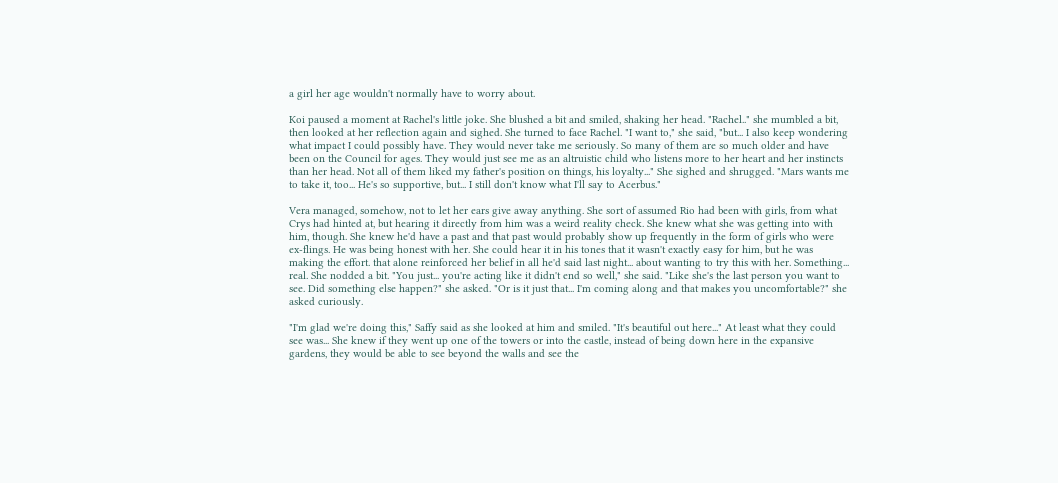a girl her age wouldn't normally have to worry about.

Koi paused a moment at Rachel's little joke. She blushed a bit and smiled, shaking her head. "Rachel.." she mumbled a bit, then looked at her reflection again and sighed. She turned to face Rachel. "I want to," she said, "but... I also keep wondering what impact I could possibly have. They would never take me seriously. So many of them are so much older and have been on the Council for ages. They would just see me as an altruistic child who listens more to her heart and her instincts than her head. Not all of them liked my father's position on things, his loyalty..." She sighed and shrugged. "Mars wants me to take it, too... He's so supportive, but... I still don't know what I'll say to Acerbus."

Vera managed, somehow, not to let her ears give away anything. She sort of assumed Rio had been with girls, from what Crys had hinted at, but hearing it directly from him was a weird reality check. She knew what she was getting into with him, though. She knew he'd have a past and that past would probably show up frequently in the form of girls who were ex-flings. He was being honest with her. She could hear it in his tones that it wasn't exactly easy for him, but he was making the effort. that alone reinforced her belief in all he'd said last night... about wanting to try this with her. Something... real. She nodded a bit. "You just... you're acting like it didn't end so well," she said. "Like she's the last person you want to see. Did something else happen?" she asked. "Or is it just that... I'm coming along and that makes you uncomfortable?" she asked curiously.

"I'm glad we're doing this," Saffy said as she looked at him and smiled. "It's beautiful out here..." At least what they could see was... She knew if they went up one of the towers or into the castle, instead of being down here in the expansive gardens, they would be able to see beyond the walls and see the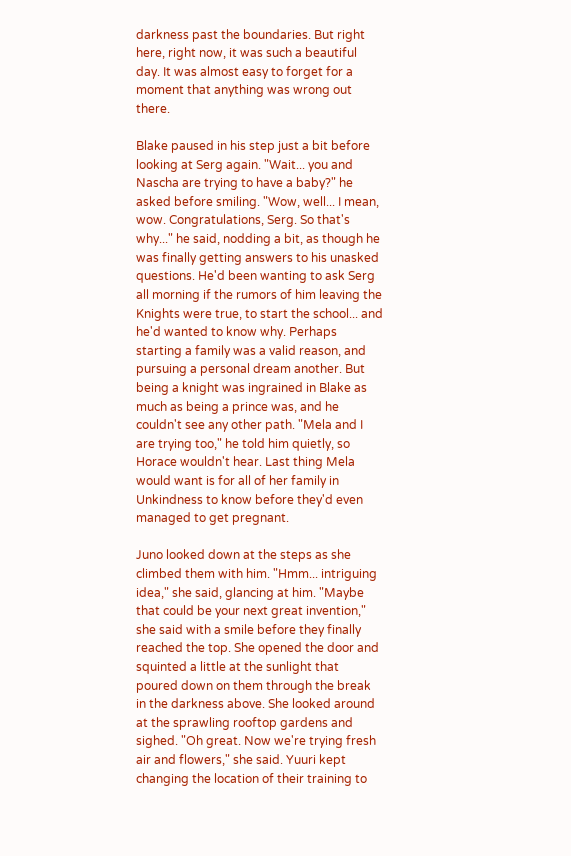darkness past the boundaries. But right here, right now, it was such a beautiful day. It was almost easy to forget for a moment that anything was wrong out there.

Blake paused in his step just a bit before looking at Serg again. "Wait... you and Nascha are trying to have a baby?" he asked before smiling. "Wow, well... I mean, wow. Congratulations, Serg. So that's why..." he said, nodding a bit, as though he was finally getting answers to his unasked questions. He'd been wanting to ask Serg all morning if the rumors of him leaving the Knights were true, to start the school... and he'd wanted to know why. Perhaps starting a family was a valid reason, and pursuing a personal dream another. But being a knight was ingrained in Blake as much as being a prince was, and he couldn't see any other path. "Mela and I are trying too," he told him quietly, so Horace wouldn't hear. Last thing Mela would want is for all of her family in Unkindness to know before they'd even managed to get pregnant.

Juno looked down at the steps as she climbed them with him. "Hmm... intriguing idea," she said, glancing at him. "Maybe that could be your next great invention," she said with a smile before they finally reached the top. She opened the door and squinted a little at the sunlight that poured down on them through the break in the darkness above. She looked around at the sprawling rooftop gardens and sighed. "Oh great. Now we're trying fresh air and flowers," she said. Yuuri kept changing the location of their training to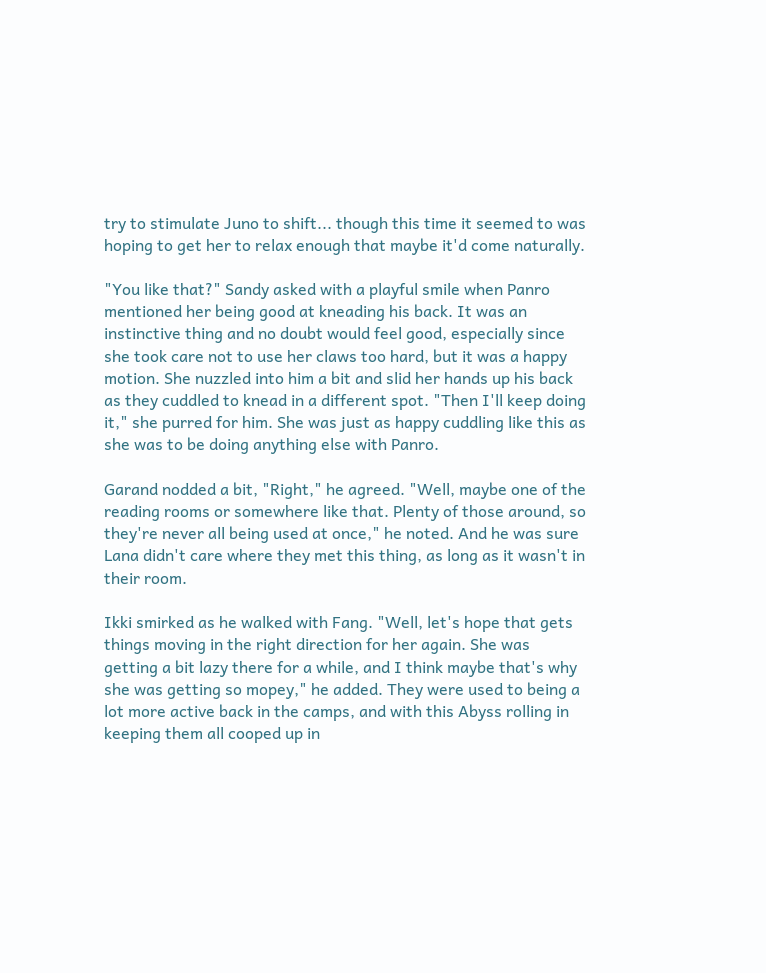try to stimulate Juno to shift... though this time it seemed to was hoping to get her to relax enough that maybe it'd come naturally.

"You like that?" Sandy asked with a playful smile when Panro mentioned her being good at kneading his back. It was an instinctive thing and no doubt would feel good, especially since she took care not to use her claws too hard, but it was a happy motion. She nuzzled into him a bit and slid her hands up his back as they cuddled to knead in a different spot. "Then I'll keep doing it," she purred for him. She was just as happy cuddling like this as she was to be doing anything else with Panro.

Garand nodded a bit, "Right," he agreed. "Well, maybe one of the reading rooms or somewhere like that. Plenty of those around, so they're never all being used at once," he noted. And he was sure Lana didn't care where they met this thing, as long as it wasn't in their room.

Ikki smirked as he walked with Fang. "Well, let's hope that gets things moving in the right direction for her again. She was getting a bit lazy there for a while, and I think maybe that's why she was getting so mopey," he added. They were used to being a lot more active back in the camps, and with this Abyss rolling in keeping them all cooped up in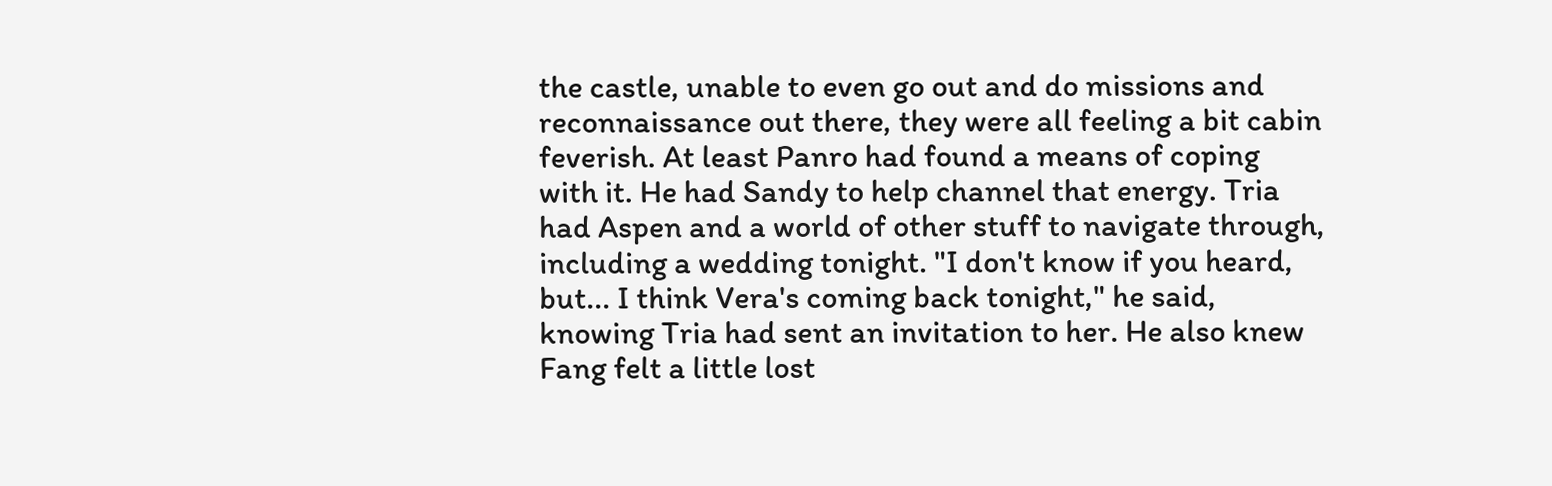the castle, unable to even go out and do missions and reconnaissance out there, they were all feeling a bit cabin feverish. At least Panro had found a means of coping with it. He had Sandy to help channel that energy. Tria had Aspen and a world of other stuff to navigate through, including a wedding tonight. "I don't know if you heard, but... I think Vera's coming back tonight," he said, knowing Tria had sent an invitation to her. He also knew Fang felt a little lost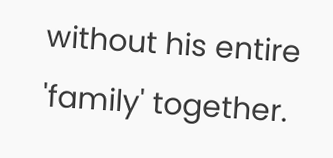without his entire 'family' together.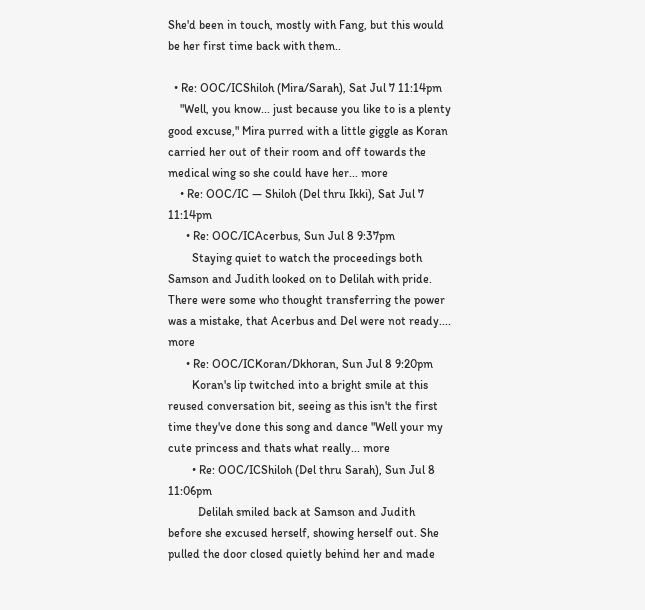She'd been in touch, mostly with Fang, but this would be her first time back with them..

  • Re: OOC/ICShiloh (Mira/Sarah), Sat Jul 7 11:14pm
    "Well, you know... just because you like to is a plenty good excuse," Mira purred with a little giggle as Koran carried her out of their room and off towards the medical wing so she could have her... more
    • Re: OOC/IC — Shiloh (Del thru Ikki), Sat Jul 7 11:14pm
      • Re: OOC/ICAcerbus, Sun Jul 8 9:37pm
        Staying quiet to watch the proceedings both Samson and Judith looked on to Delilah with pride. There were some who thought transferring the power was a mistake, that Acerbus and Del were not ready.... more
      • Re: OOC/ICKoran/Dkhoran, Sun Jul 8 9:20pm
        Koran's lip twitched into a bright smile at this reused conversation bit, seeing as this isn't the first time they've done this song and dance "Well your my cute princess and thats what really... more
        • Re: OOC/ICShiloh (Del thru Sarah), Sun Jul 8 11:06pm
          Delilah smiled back at Samson and Judith before she excused herself, showing herself out. She pulled the door closed quietly behind her and made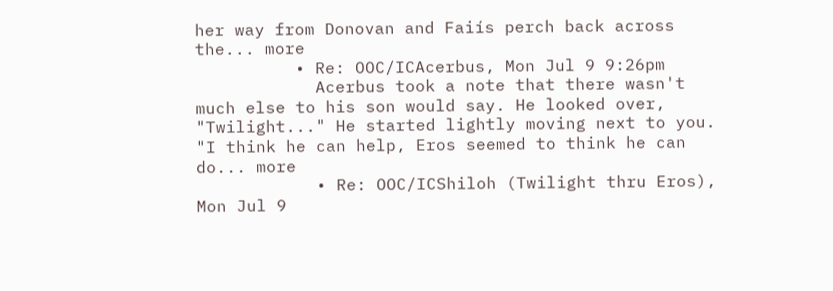her way from Donovan and Faiís perch back across the... more
          • Re: OOC/ICAcerbus, Mon Jul 9 9:26pm
            Acerbus took a note that there wasn't much else to his son would say. He looked over, "Twilight..." He started lightly moving next to you. "I think he can help, Eros seemed to think he can do... more
            • Re: OOC/ICShiloh (Twilight thru Eros), Mon Jul 9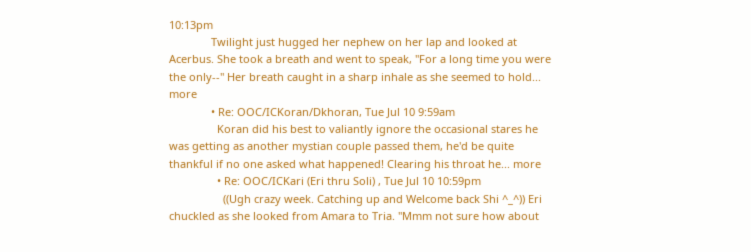10:13pm
              Twilight just hugged her nephew on her lap and looked at Acerbus. She took a breath and went to speak, "For a long time you were the only--" Her breath caught in a sharp inhale as she seemed to hold... more
              • Re: OOC/ICKoran/Dkhoran, Tue Jul 10 9:59am
                Koran did his best to valiantly ignore the occasional stares he was getting as another mystian couple passed them, he'd be quite thankful if no one asked what happened! Clearing his throat he... more
                • Re: OOC/ICKari (Eri thru Soli) , Tue Jul 10 10:59pm
                  ((Ugh crazy week. Catching up and Welcome back Shi ^_^)) Eri chuckled as she looked from Amara to Tria. "Mmm not sure how about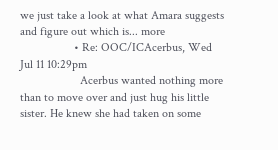we just take a look at what Amara suggests and figure out which is... more
                  • Re: OOC/ICAcerbus, Wed Jul 11 10:29pm
                    Acerbus wanted nothing more than to move over and just hug his little sister. He knew she had taken on some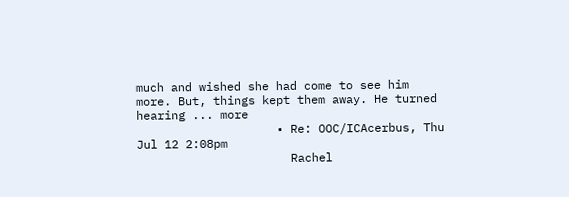much and wished she had come to see him more. But, things kept them away. He turned hearing ... more
                    • Re: OOC/ICAcerbus, Thu Jul 12 2:08pm
                      Rachel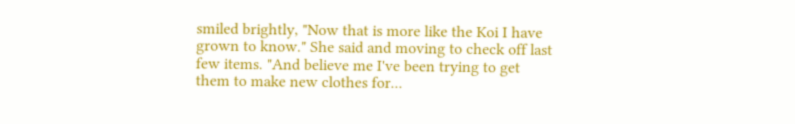smiled brightly, "Now that is more like the Koi I have grown to know." She said and moving to check off last few items. "And believe me I've been trying to get them to make new clothes for...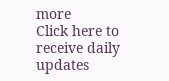more
Click here to receive daily updates